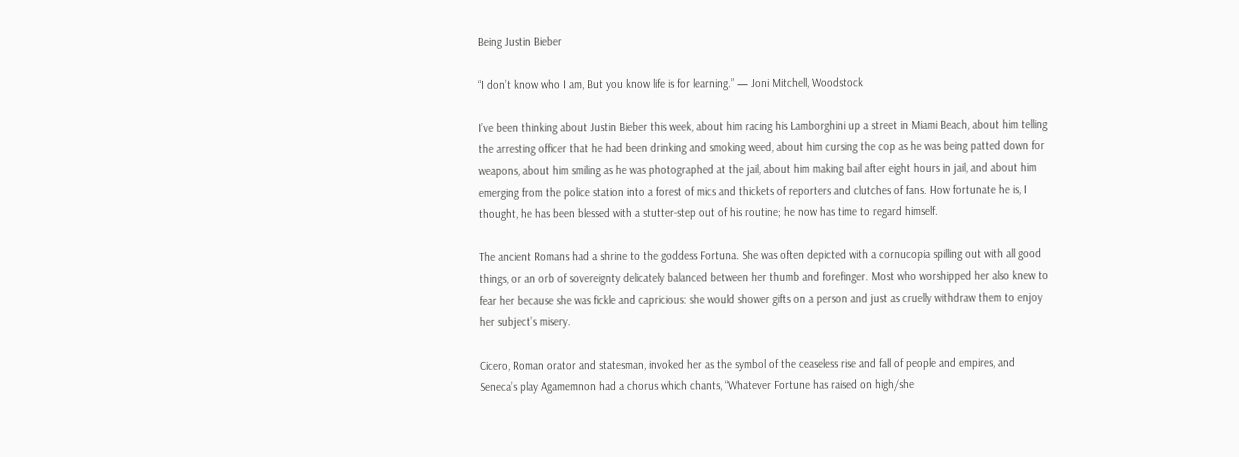Being Justin Bieber

“I don’t know who I am, But you know life is for learning.” — Joni Mitchell, Woodstock

I’ve been thinking about Justin Bieber this week, about him racing his Lamborghini up a street in Miami Beach, about him telling the arresting officer that he had been drinking and smoking weed, about him cursing the cop as he was being patted down for weapons, about him smiling as he was photographed at the jail, about him making bail after eight hours in jail, and about him emerging from the police station into a forest of mics and thickets of reporters and clutches of fans. How fortunate he is, I thought, he has been blessed with a stutter-step out of his routine; he now has time to regard himself.

The ancient Romans had a shrine to the goddess Fortuna. She was often depicted with a cornucopia spilling out with all good things, or an orb of sovereignty delicately balanced between her thumb and forefinger. Most who worshipped her also knew to fear her because she was fickle and capricious: she would shower gifts on a person and just as cruelly withdraw them to enjoy her subject’s misery.

Cicero, Roman orator and statesman, invoked her as the symbol of the ceaseless rise and fall of people and empires, and Seneca’s play Agamemnon had a chorus which chants, “Whatever Fortune has raised on high/she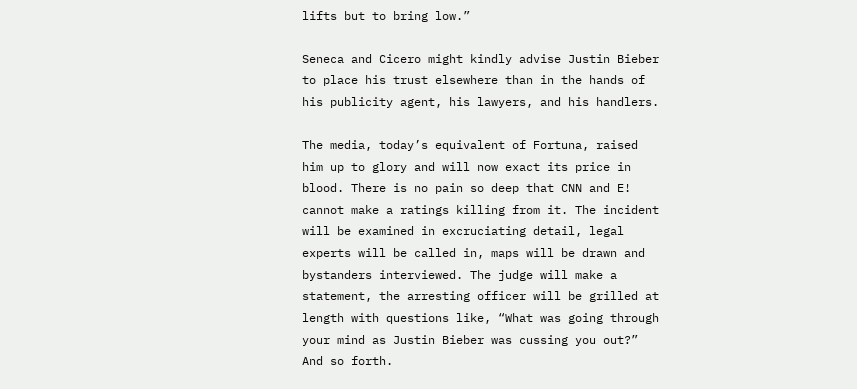lifts but to bring low.”

Seneca and Cicero might kindly advise Justin Bieber to place his trust elsewhere than in the hands of his publicity agent, his lawyers, and his handlers.

The media, today’s equivalent of Fortuna, raised him up to glory and will now exact its price in blood. There is no pain so deep that CNN and E! cannot make a ratings killing from it. The incident will be examined in excruciating detail, legal experts will be called in, maps will be drawn and bystanders interviewed. The judge will make a statement, the arresting officer will be grilled at length with questions like, “What was going through your mind as Justin Bieber was cussing you out?” And so forth.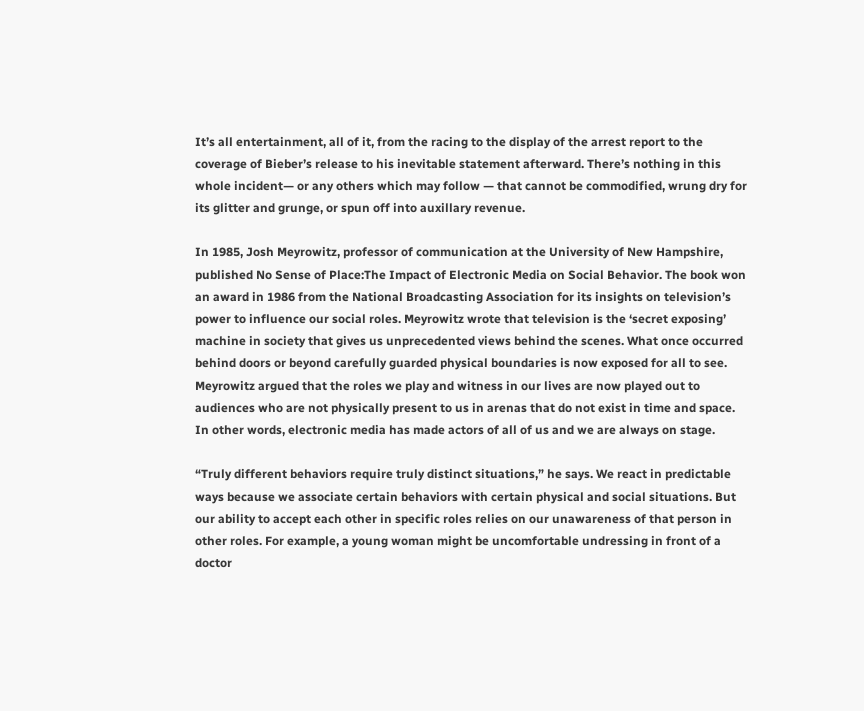It’s all entertainment, all of it, from the racing to the display of the arrest report to the coverage of Bieber’s release to his inevitable statement afterward. There’s nothing in this whole incident— or any others which may follow — that cannot be commodified, wrung dry for its glitter and grunge, or spun off into auxillary revenue.

In 1985, Josh Meyrowitz, professor of communication at the University of New Hampshire, published No Sense of Place:The Impact of Electronic Media on Social Behavior. The book won an award in 1986 from the National Broadcasting Association for its insights on television’s power to influence our social roles. Meyrowitz wrote that television is the ‘secret exposing’ machine in society that gives us unprecedented views behind the scenes. What once occurred behind doors or beyond carefully guarded physical boundaries is now exposed for all to see. Meyrowitz argued that the roles we play and witness in our lives are now played out to audiences who are not physically present to us in arenas that do not exist in time and space. In other words, electronic media has made actors of all of us and we are always on stage.

“Truly different behaviors require truly distinct situations,” he says. We react in predictable ways because we associate certain behaviors with certain physical and social situations. But our ability to accept each other in specific roles relies on our unawareness of that person in other roles. For example, a young woman might be uncomfortable undressing in front of a doctor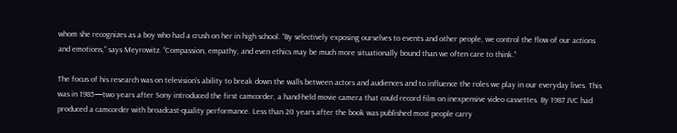whom she recognizes as a boy who had a crush on her in high school. “By selectively exposing ourselves to events and other people, we control the flow of our actions and emotions,” says Meyrowitz. “Compassion, empathy, and even ethics may be much more situationally bound than we often care to think.”

The focus of his research was on television’s ability to break down the walls between actors and audiences and to influence the roles we play in our everyday lives. This was in 1985—two years after Sony introduced the first camcorder, a hand-held movie camera that could record film on inexpensive video cassettes. By 1987 JVC had produced a camcorder with broadcast-quality performance. Less than 20 years after the book was published most people carry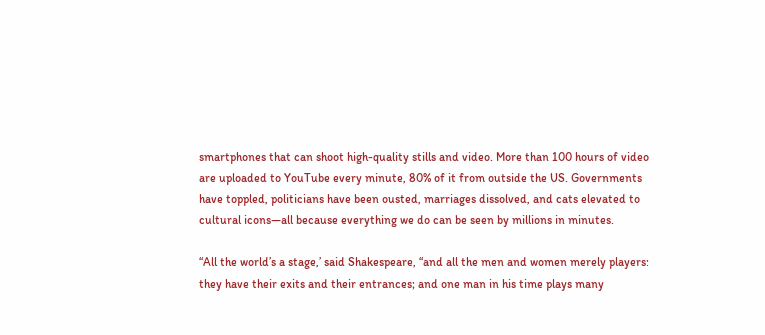smartphones that can shoot high-quality stills and video. More than 100 hours of video are uploaded to YouTube every minute, 80% of it from outside the US. Governments have toppled, politicians have been ousted, marriages dissolved, and cats elevated to cultural icons—all because everything we do can be seen by millions in minutes.

“All the world’s a stage,’ said Shakespeare, “and all the men and women merely players: they have their exits and their entrances; and one man in his time plays many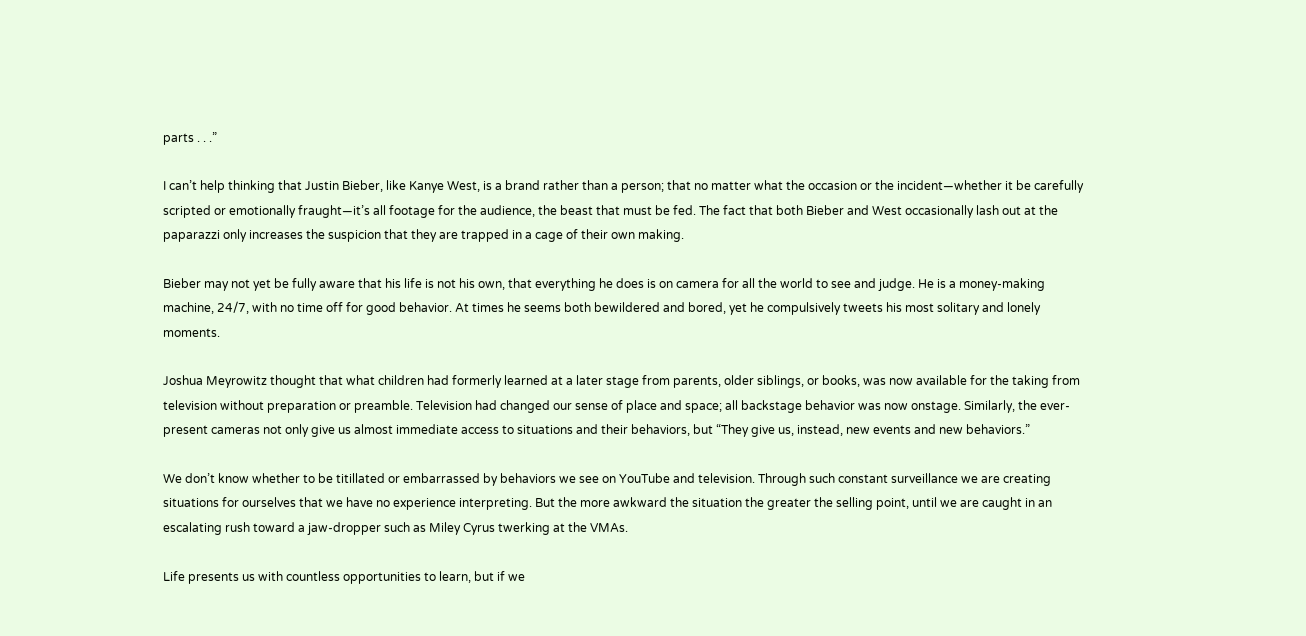parts . . .”

I can’t help thinking that Justin Bieber, like Kanye West, is a brand rather than a person; that no matter what the occasion or the incident—whether it be carefully scripted or emotionally fraught—it’s all footage for the audience, the beast that must be fed. The fact that both Bieber and West occasionally lash out at the paparazzi only increases the suspicion that they are trapped in a cage of their own making.

Bieber may not yet be fully aware that his life is not his own, that everything he does is on camera for all the world to see and judge. He is a money-making machine, 24/7, with no time off for good behavior. At times he seems both bewildered and bored, yet he compulsively tweets his most solitary and lonely moments.

Joshua Meyrowitz thought that what children had formerly learned at a later stage from parents, older siblings, or books, was now available for the taking from television without preparation or preamble. Television had changed our sense of place and space; all backstage behavior was now onstage. Similarly, the ever-present cameras not only give us almost immediate access to situations and their behaviors, but “They give us, instead, new events and new behaviors.”

We don’t know whether to be titillated or embarrassed by behaviors we see on YouTube and television. Through such constant surveillance we are creating situations for ourselves that we have no experience interpreting. But the more awkward the situation the greater the selling point, until we are caught in an escalating rush toward a jaw-dropper such as Miley Cyrus twerking at the VMAs.

Life presents us with countless opportunities to learn, but if we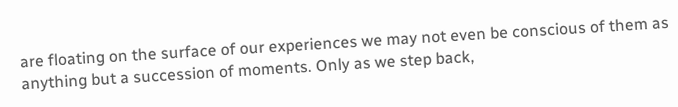are floating on the surface of our experiences we may not even be conscious of them as anything but a succession of moments. Only as we step back,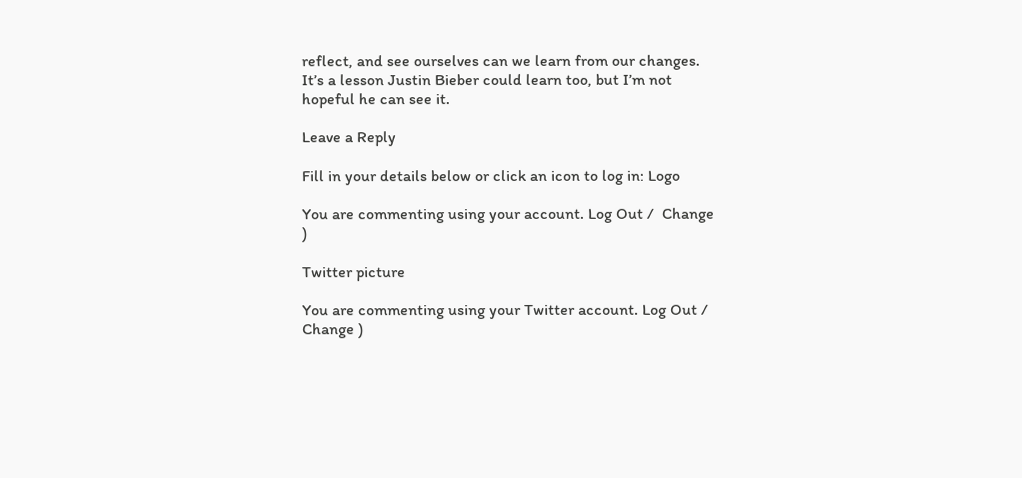reflect, and see ourselves can we learn from our changes. It’s a lesson Justin Bieber could learn too, but I’m not hopeful he can see it.

Leave a Reply

Fill in your details below or click an icon to log in: Logo

You are commenting using your account. Log Out /  Change )

Twitter picture

You are commenting using your Twitter account. Log Out /  Change )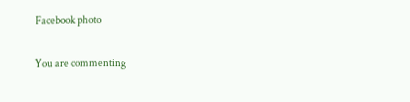Facebook photo

You are commenting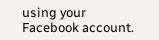using your Facebook account.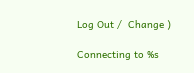Log Out /  Change )

Connecting to %s